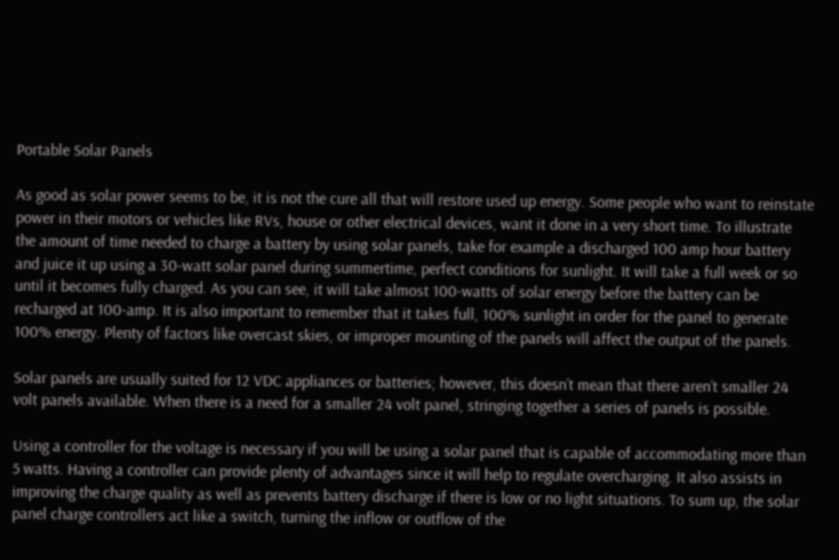Portable Solar Panels

As good as solar power seems to be, it is not the cure all that will restore used up energy. Some people who want to reinstate power in their motors or vehicles like RVs, house or other electrical devices, want it done in a very short time. To illustrate the amount of time needed to charge a battery by using solar panels, take for example a discharged 100 amp hour battery and juice it up using a 30-watt solar panel during summertime, perfect conditions for sunlight. It will take a full week or so until it becomes fully charged. As you can see, it will take almost 100-watts of solar energy before the battery can be recharged at 100-amp. It is also important to remember that it takes full, 100% sunlight in order for the panel to generate 100% energy. Plenty of factors like overcast skies, or improper mounting of the panels will affect the output of the panels.

Solar panels are usually suited for 12 VDC appliances or batteries; however, this doesn’t mean that there aren’t smaller 24 volt panels available. When there is a need for a smaller 24 volt panel, stringing together a series of panels is possible.

Using a controller for the voltage is necessary if you will be using a solar panel that is capable of accommodating more than 5 watts. Having a controller can provide plenty of advantages since it will help to regulate overcharging. It also assists in improving the charge quality as well as prevents battery discharge if there is low or no light situations. To sum up, the solar panel charge controllers act like a switch, turning the inflow or outflow of the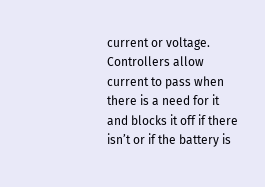current or voltage. Controllers allow current to pass when there is a need for it and blocks it off if there isn’t or if the battery is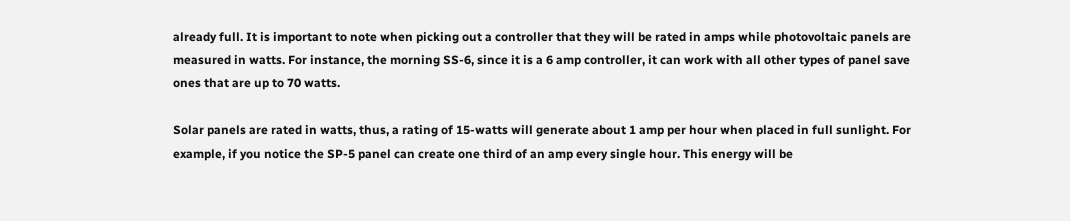already full. It is important to note when picking out a controller that they will be rated in amps while photovoltaic panels are measured in watts. For instance, the morning SS-6, since it is a 6 amp controller, it can work with all other types of panel save ones that are up to 70 watts.

Solar panels are rated in watts, thus, a rating of 15-watts will generate about 1 amp per hour when placed in full sunlight. For example, if you notice the SP-5 panel can create one third of an amp every single hour. This energy will be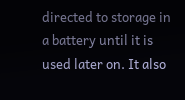directed to storage in a battery until it is used later on. It also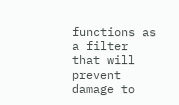functions as a filter that will prevent damage to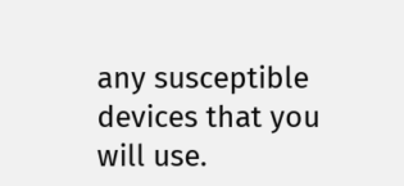any susceptible devices that you will use.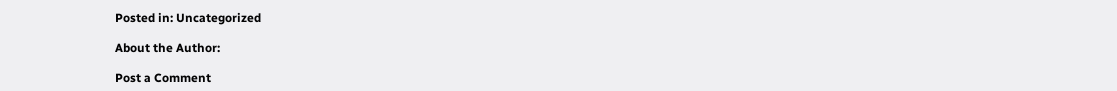Posted in: Uncategorized

About the Author:

Post a Comment